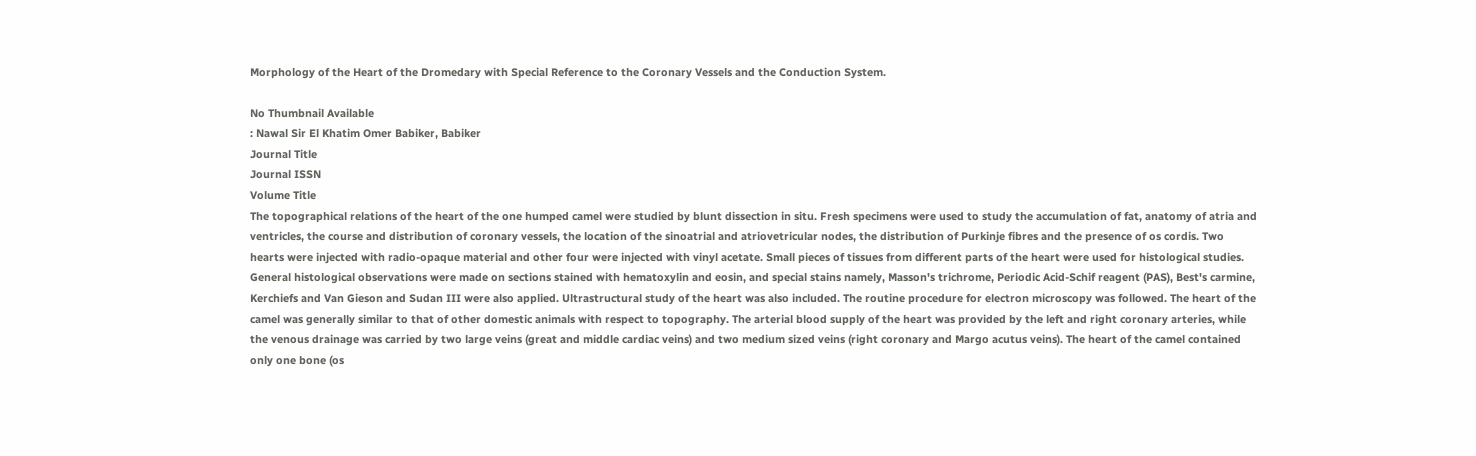Morphology of the Heart of the Dromedary with Special Reference to the Coronary Vessels and the Conduction System.

No Thumbnail Available
: Nawal Sir El Khatim Omer Babiker, Babiker
Journal Title
Journal ISSN
Volume Title
The topographical relations of the heart of the one humped camel were studied by blunt dissection in situ. Fresh specimens were used to study the accumulation of fat, anatomy of atria and ventricles, the course and distribution of coronary vessels, the location of the sinoatrial and atriovetricular nodes, the distribution of Purkinje fibres and the presence of os cordis. Two hearts were injected with radio-opaque material and other four were injected with vinyl acetate. Small pieces of tissues from different parts of the heart were used for histological studies. General histological observations were made on sections stained with hematoxylin and eosin, and special stains namely, Masson's trichrome, Periodic Acid-Schif reagent (PAS), Best's carmine, Kerchiefs and Van Gieson and Sudan III were also applied. Ultrastructural study of the heart was also included. The routine procedure for electron microscopy was followed. The heart of the camel was generally similar to that of other domestic animals with respect to topography. The arterial blood supply of the heart was provided by the left and right coronary arteries, while the venous drainage was carried by two large veins (great and middle cardiac veins) and two medium sized veins (right coronary and Margo acutus veins). The heart of the camel contained only one bone (os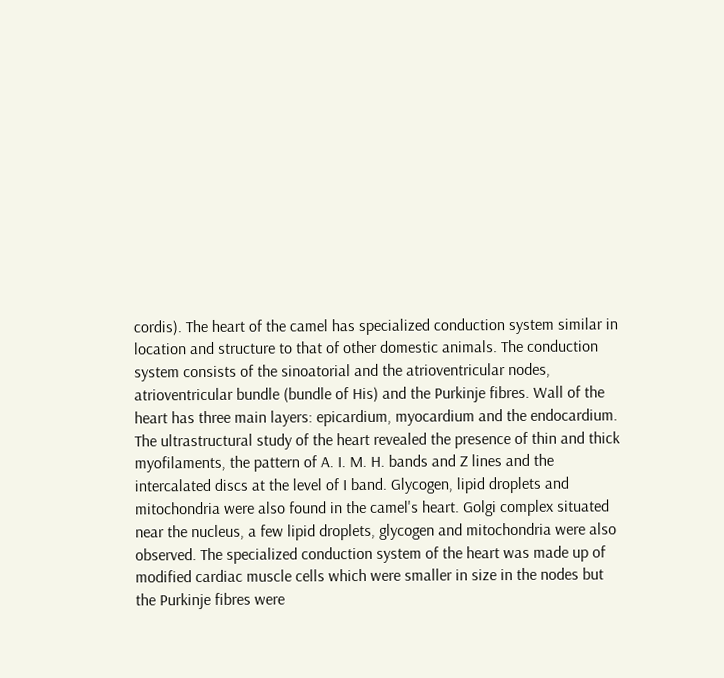cordis). The heart of the camel has specialized conduction system similar in location and structure to that of other domestic animals. The conduction system consists of the sinoatorial and the atrioventricular nodes, atrioventricular bundle (bundle of His) and the Purkinje fibres. Wall of the heart has three main layers: epicardium, myocardium and the endocardium. The ultrastructural study of the heart revealed the presence of thin and thick myofilaments, the pattern of A. I. M. H. bands and Z lines and the intercalated discs at the level of I band. Glycogen, lipid droplets and mitochondria were also found in the camel's heart. Golgi complex situated near the nucleus, a few lipid droplets, glycogen and mitochondria were also observed. The specialized conduction system of the heart was made up of modified cardiac muscle cells which were smaller in size in the nodes but the Purkinje fibres were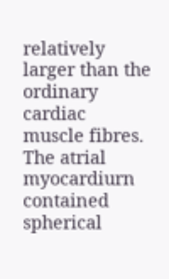relatively larger than the ordinary cardiac muscle fibres. The atrial myocardiurn contained spherical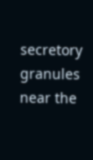secretory granules near the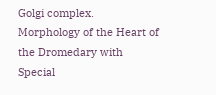Golgi complex.
Morphology of the Heart of the Dromedary with Special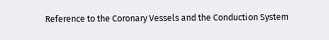Reference to the Coronary Vessels and the Conduction System